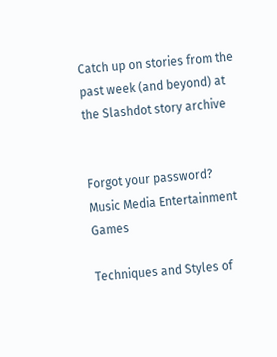Catch up on stories from the past week (and beyond) at the Slashdot story archive


Forgot your password?
Music Media Entertainment Games

Techniques and Styles of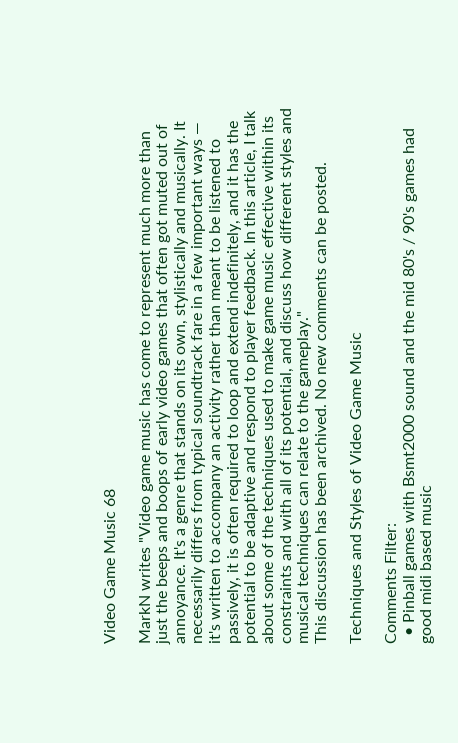Video Game Music 68

MarkN writes "Video game music has come to represent much more than just the beeps and boops of early video games that often got muted out of annoyance. It's a genre that stands on its own, stylistically and musically. It necessarily differs from typical soundtrack fare in a few important ways — it's written to accompany an activity rather than meant to be listened to passively, it is often required to loop and extend indefinitely, and it has the potential to be adaptive and respond to player feedback. In this article, I talk about some of the techniques used to make game music effective within its constraints and with all of its potential, and discuss how different styles and musical techniques can relate to the gameplay."
This discussion has been archived. No new comments can be posted.

Techniques and Styles of Video Game Music

Comments Filter:
  • Pinball games with Bsmt2000 sound and the mid 80's / 90's games had good midi based music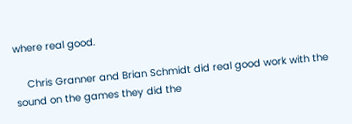where real good.

    Chris Granner and Brian Schmidt did real good work with the sound on the games they did the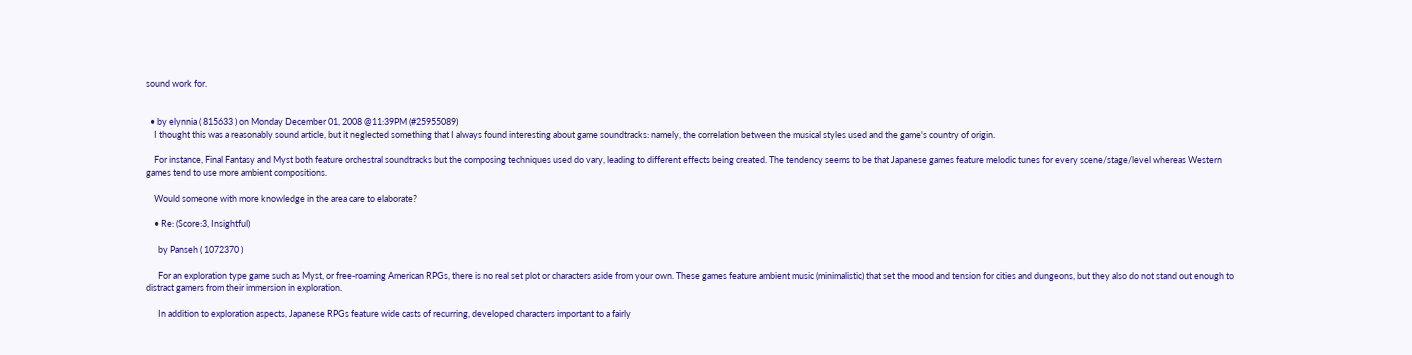sound work for.


  • by elynnia ( 815633 ) on Monday December 01, 2008 @11:39PM (#25955089)
    I thought this was a reasonably sound article, but it neglected something that I always found interesting about game soundtracks: namely, the correlation between the musical styles used and the game's country of origin.

    For instance, Final Fantasy and Myst both feature orchestral soundtracks but the composing techniques used do vary, leading to different effects being created. The tendency seems to be that Japanese games feature melodic tunes for every scene/stage/level whereas Western games tend to use more ambient compositions.

    Would someone with more knowledge in the area care to elaborate?

    • Re: (Score:3, Insightful)

      by Panseh ( 1072370 )

      For an exploration type game such as Myst, or free-roaming American RPGs, there is no real set plot or characters aside from your own. These games feature ambient music (minimalistic) that set the mood and tension for cities and dungeons, but they also do not stand out enough to distract gamers from their immersion in exploration.

      In addition to exploration aspects, Japanese RPGs feature wide casts of recurring, developed characters important to a fairly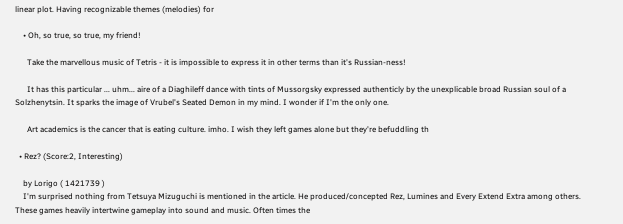linear plot. Having recognizable themes (melodies) for

    • Oh, so true, so true, my friend!

      Take the marvellous music of Tetris - it is impossible to express it in other terms than it's Russian-ness!

      It has this particular ... uhm... aire of a Diaghileff dance with tints of Mussorgsky expressed authenticly by the unexplicable broad Russian soul of a Solzhenytsin. It sparks the image of Vrubel's Seated Demon in my mind. I wonder if I'm the only one.

      Art academics is the cancer that is eating culture. imho. I wish they left games alone but they're befuddling th

  • Rez? (Score:2, Interesting)

    by Lorigo ( 1421739 )
    I'm surprised nothing from Tetsuya Mizuguchi is mentioned in the article. He produced/concepted Rez, Lumines and Every Extend Extra among others. These games heavily intertwine gameplay into sound and music. Often times the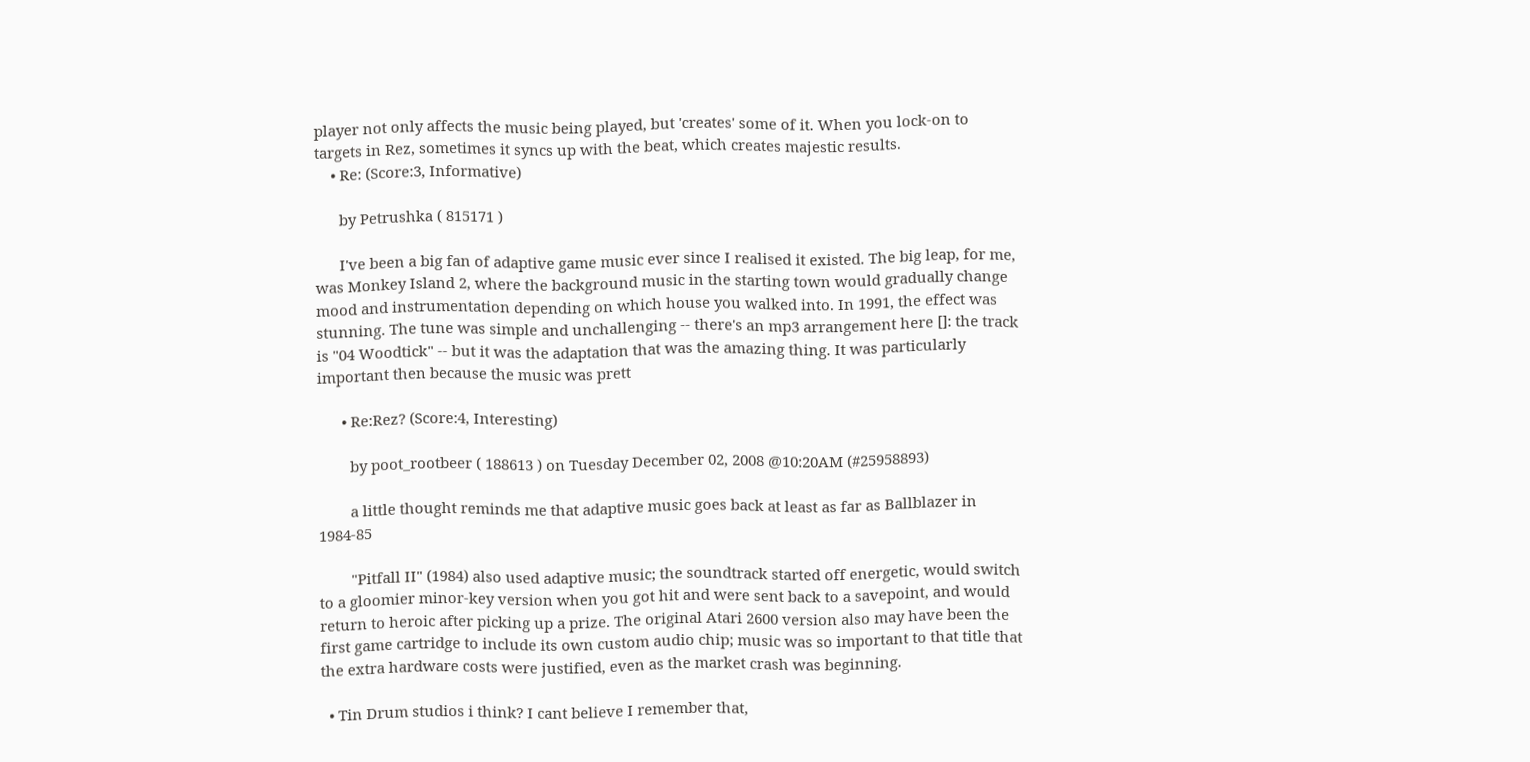player not only affects the music being played, but 'creates' some of it. When you lock-on to targets in Rez, sometimes it syncs up with the beat, which creates majestic results.
    • Re: (Score:3, Informative)

      by Petrushka ( 815171 )

      I've been a big fan of adaptive game music ever since I realised it existed. The big leap, for me, was Monkey Island 2, where the background music in the starting town would gradually change mood and instrumentation depending on which house you walked into. In 1991, the effect was stunning. The tune was simple and unchallenging -- there's an mp3 arrangement here []: the track is "04 Woodtick" -- but it was the adaptation that was the amazing thing. It was particularly important then because the music was prett

      • Re:Rez? (Score:4, Interesting)

        by poot_rootbeer ( 188613 ) on Tuesday December 02, 2008 @10:20AM (#25958893)

        a little thought reminds me that adaptive music goes back at least as far as Ballblazer in 1984-85

        "Pitfall II" (1984) also used adaptive music; the soundtrack started off energetic, would switch to a gloomier minor-key version when you got hit and were sent back to a savepoint, and would return to heroic after picking up a prize. The original Atari 2600 version also may have been the first game cartridge to include its own custom audio chip; music was so important to that title that the extra hardware costs were justified, even as the market crash was beginning.

  • Tin Drum studios i think? I cant believe I remember that,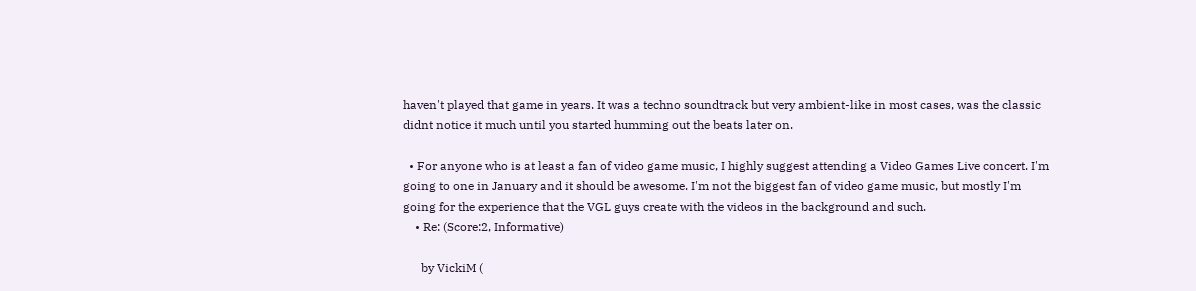haven't played that game in years. It was a techno soundtrack but very ambient-like in most cases, was the classic didnt notice it much until you started humming out the beats later on.

  • For anyone who is at least a fan of video game music, I highly suggest attending a Video Games Live concert. I'm going to one in January and it should be awesome. I'm not the biggest fan of video game music, but mostly I'm going for the experience that the VGL guys create with the videos in the background and such.
    • Re: (Score:2, Informative)

      by VickiM (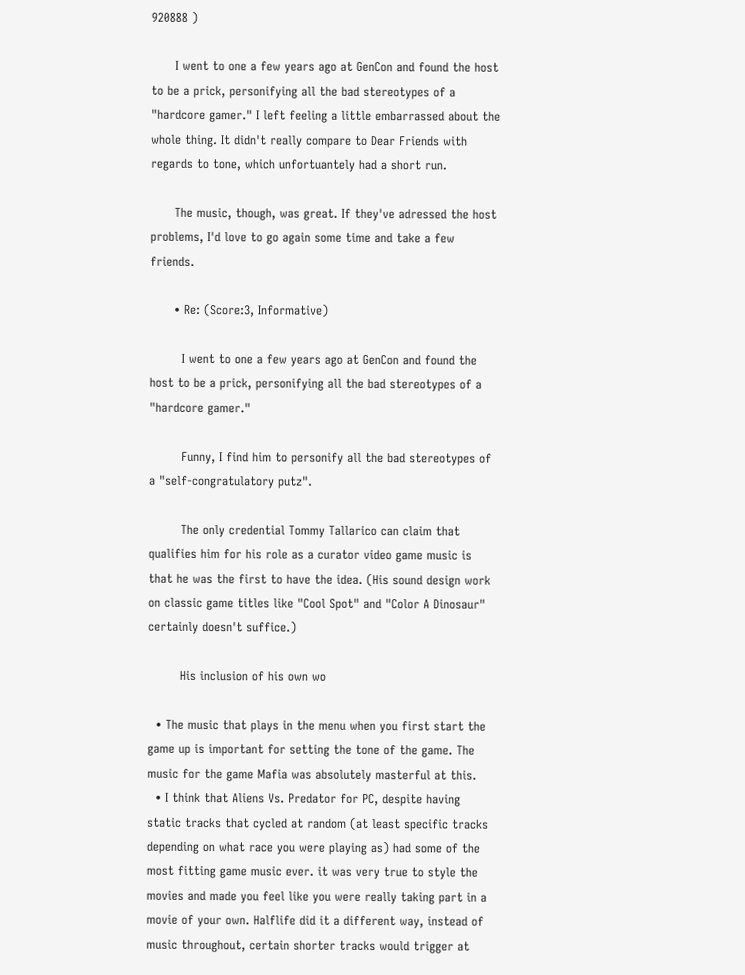920888 )

      I went to one a few years ago at GenCon and found the host to be a prick, personifying all the bad stereotypes of a "hardcore gamer." I left feeling a little embarrassed about the whole thing. It didn't really compare to Dear Friends with regards to tone, which unfortuantely had a short run.

      The music, though, was great. If they've adressed the host problems, I'd love to go again some time and take a few friends.

      • Re: (Score:3, Informative)

        I went to one a few years ago at GenCon and found the host to be a prick, personifying all the bad stereotypes of a "hardcore gamer."

        Funny, I find him to personify all the bad stereotypes of a "self-congratulatory putz".

        The only credential Tommy Tallarico can claim that qualifies him for his role as a curator video game music is that he was the first to have the idea. (His sound design work on classic game titles like "Cool Spot" and "Color A Dinosaur" certainly doesn't suffice.)

        His inclusion of his own wo

  • The music that plays in the menu when you first start the game up is important for setting the tone of the game. The music for the game Mafia was absolutely masterful at this.
  • I think that Aliens Vs. Predator for PC, despite having static tracks that cycled at random (at least specific tracks depending on what race you were playing as) had some of the most fitting game music ever. it was very true to style the movies and made you feel like you were really taking part in a movie of your own. Halflife did it a different way, instead of music throughout, certain shorter tracks would trigger at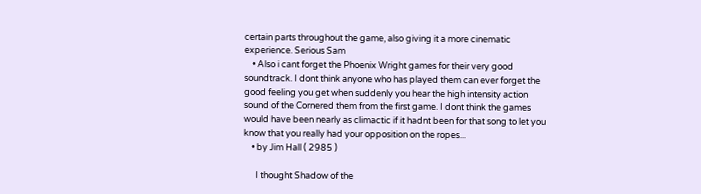certain parts throughout the game, also giving it a more cinematic experience. Serious Sam
    • Also i cant forget the Phoenix Wright games for their very good soundtrack. I dont think anyone who has played them can ever forget the good feeling you get when suddenly you hear the high intensity action sound of the Cornered them from the first game. I dont think the games would have been nearly as climactic if it hadnt been for that song to let you know that you really had your opposition on the ropes...
    • by Jim Hall ( 2985 )

      I thought Shadow of the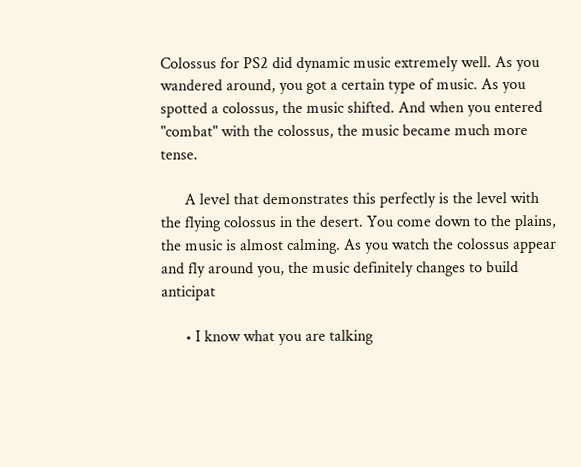Colossus for PS2 did dynamic music extremely well. As you wandered around, you got a certain type of music. As you spotted a colossus, the music shifted. And when you entered "combat" with the colossus, the music became much more tense.

      A level that demonstrates this perfectly is the level with the flying colossus in the desert. You come down to the plains, the music is almost calming. As you watch the colossus appear and fly around you, the music definitely changes to build anticipat

      • I know what you are talking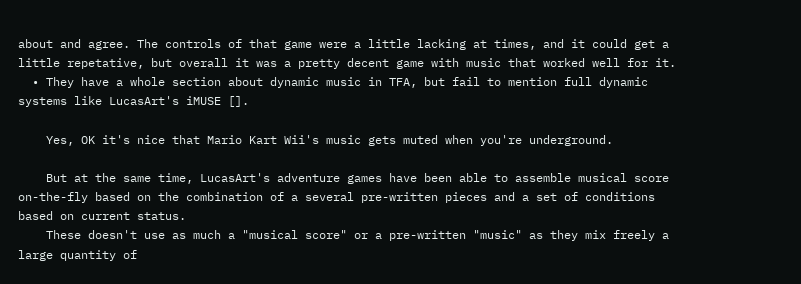about and agree. The controls of that game were a little lacking at times, and it could get a little repetative, but overall it was a pretty decent game with music that worked well for it.
  • They have a whole section about dynamic music in TFA, but fail to mention full dynamic systems like LucasArt's iMUSE [].

    Yes, OK it's nice that Mario Kart Wii's music gets muted when you're underground.

    But at the same time, LucasArt's adventure games have been able to assemble musical score on-the-fly based on the combination of a several pre-written pieces and a set of conditions based on current status.
    These doesn't use as much a "musical score" or a pre-written "music" as they mix freely a large quantity of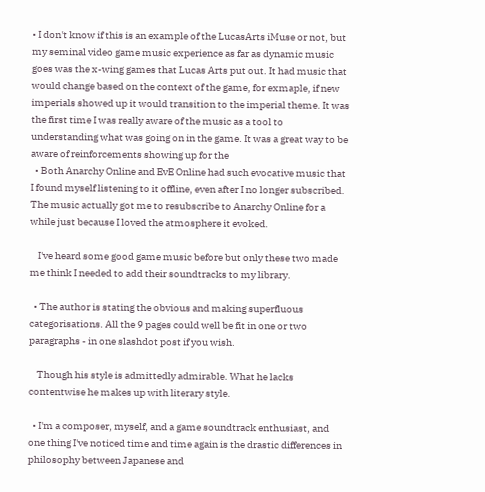• I don't know if this is an example of the LucasArts iMuse or not, but my seminal video game music experience as far as dynamic music goes was the x-wing games that Lucas Arts put out. It had music that would change based on the context of the game, for exmaple, if new imperials showed up it would transition to the imperial theme. It was the first time I was really aware of the music as a tool to understanding what was going on in the game. It was a great way to be aware of reinforcements showing up for the
  • Both Anarchy Online and EvE Online had such evocative music that I found myself listening to it offline, even after I no longer subscribed. The music actually got me to resubscribe to Anarchy Online for a while just because I loved the atmosphere it evoked.

    I've heard some good game music before but only these two made me think I needed to add their soundtracks to my library.

  • The author is stating the obvious and making superfluous categorisations. All the 9 pages could well be fit in one or two paragraphs - in one slashdot post if you wish.

    Though his style is admittedly admirable. What he lacks contentwise he makes up with literary style.

  • I'm a composer, myself, and a game soundtrack enthusiast, and one thing I've noticed time and time again is the drastic differences in philosophy between Japanese and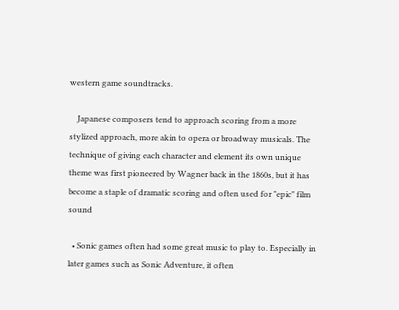western game soundtracks.

    Japanese composers tend to approach scoring from a more stylized approach, more akin to opera or broadway musicals. The technique of giving each character and element its own unique theme was first pioneered by Wagner back in the 1860s, but it has become a staple of dramatic scoring and often used for "epic" film sound

  • Sonic games often had some great music to play to. Especially in later games such as Sonic Adventure, it often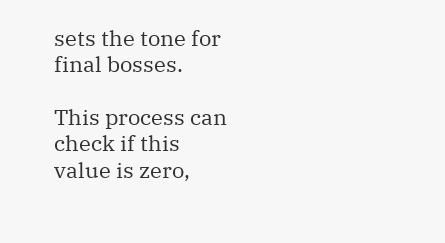sets the tone for final bosses.

This process can check if this value is zero,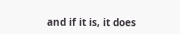and if it is, it does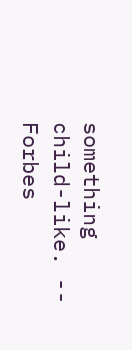something child-like. -- Forbes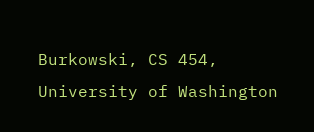Burkowski, CS 454, University of Washington